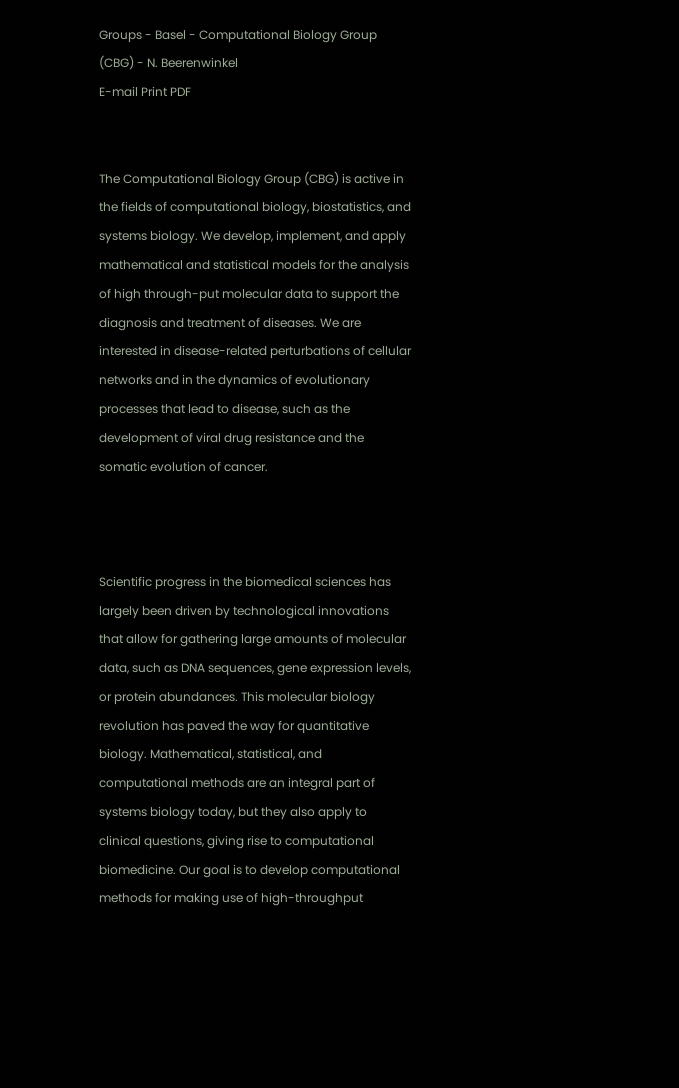Groups - Basel - Computational Biology Group (CBG) - N. Beerenwinkel
E-mail Print PDF


The Computational Biology Group (CBG) is active in the fields of computational biology, biostatistics, and systems biology. We develop, implement, and apply mathematical and statistical models for the analysis of high through-put molecular data to support the diagnosis and treatment of diseases. We are interested in disease-related perturbations of cellular networks and in the dynamics of evolutionary processes that lead to disease, such as the development of viral drug resistance and the somatic evolution of cancer.



Scientific progress in the biomedical sciences has largely been driven by technological innovations that allow for gathering large amounts of molecular data, such as DNA sequences, gene expression levels, or protein abundances. This molecular biology revolution has paved the way for quantitative biology. Mathematical, statistical, and computational methods are an integral part of systems biology today, but they also apply to clinical questions, giving rise to computational biomedicine. Our goal is to develop computational methods for making use of high-throughput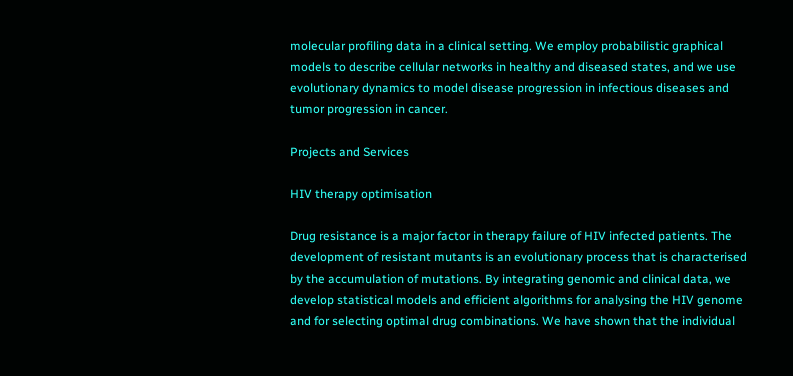molecular profiling data in a clinical setting. We employ probabilistic graphical models to describe cellular networks in healthy and diseased states, and we use evolutionary dynamics to model disease progression in infectious diseases and tumor progression in cancer.

Projects and Services

HIV therapy optimisation

Drug resistance is a major factor in therapy failure of HIV infected patients. The development of resistant mutants is an evolutionary process that is characterised by the accumulation of mutations. By integrating genomic and clinical data, we develop statistical models and efficient algorithms for analysing the HIV genome and for selecting optimal drug combinations. We have shown that the individual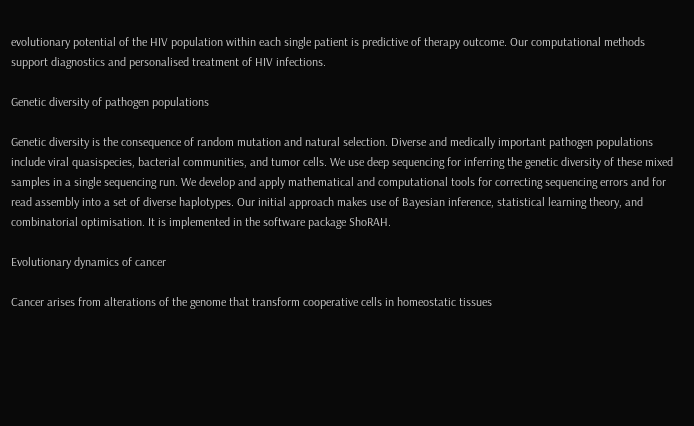evolutionary potential of the HIV population within each single patient is predictive of therapy outcome. Our computational methods support diagnostics and personalised treatment of HIV infections.

Genetic diversity of pathogen populations

Genetic diversity is the consequence of random mutation and natural selection. Diverse and medically important pathogen populations include viral quasispecies, bacterial communities, and tumor cells. We use deep sequencing for inferring the genetic diversity of these mixed samples in a single sequencing run. We develop and apply mathematical and computational tools for correcting sequencing errors and for read assembly into a set of diverse haplotypes. Our initial approach makes use of Bayesian inference, statistical learning theory, and combinatorial optimisation. It is implemented in the software package ShoRAH.

Evolutionary dynamics of cancer

Cancer arises from alterations of the genome that transform cooperative cells in homeostatic tissues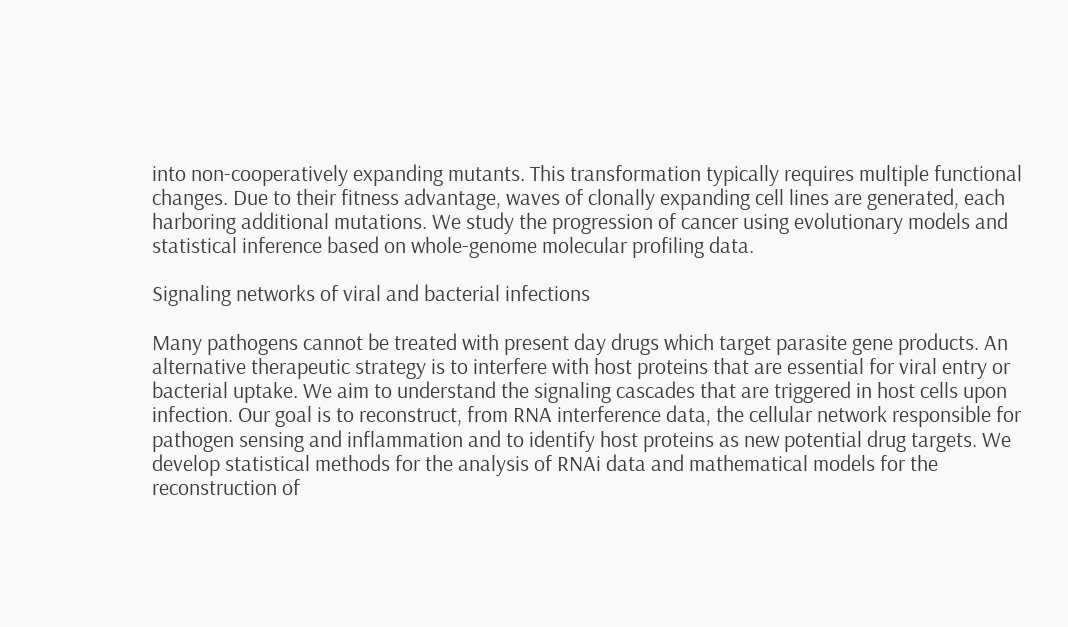into non-cooperatively expanding mutants. This transformation typically requires multiple functional changes. Due to their fitness advantage, waves of clonally expanding cell lines are generated, each harboring additional mutations. We study the progression of cancer using evolutionary models and statistical inference based on whole-genome molecular profiling data.

Signaling networks of viral and bacterial infections

Many pathogens cannot be treated with present day drugs which target parasite gene products. An alternative therapeutic strategy is to interfere with host proteins that are essential for viral entry or bacterial uptake. We aim to understand the signaling cascades that are triggered in host cells upon infection. Our goal is to reconstruct, from RNA interference data, the cellular network responsible for pathogen sensing and inflammation and to identify host proteins as new potential drug targets. We develop statistical methods for the analysis of RNAi data and mathematical models for the reconstruction of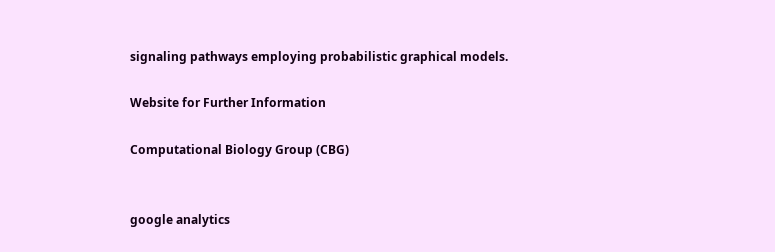signaling pathways employing probabilistic graphical models.

Website for Further Information

Computational Biology Group (CBG)


google analytics